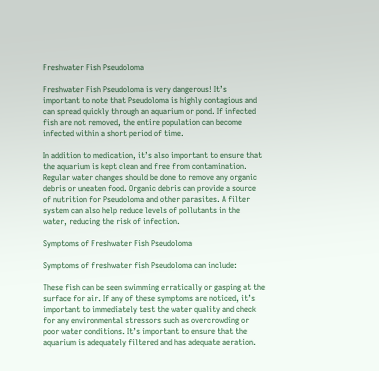Freshwater Fish Pseudoloma

Freshwater Fish Pseudoloma is very dangerous! It’s important to note that Pseudoloma is highly contagious and can spread quickly through an aquarium or pond. If infected fish are not removed, the entire population can become infected within a short period of time.

In addition to medication, it’s also important to ensure that the aquarium is kept clean and free from contamination. Regular water changes should be done to remove any organic debris or uneaten food. Organic debris can provide a source of nutrition for Pseudoloma and other parasites. A filter system can also help reduce levels of pollutants in the water, reducing the risk of infection.

Symptoms of Freshwater Fish Pseudoloma

Symptoms of freshwater fish Pseudoloma can include:

These fish can be seen swimming erratically or gasping at the surface for air. If any of these symptoms are noticed, it’s important to immediately test the water quality and check for any environmental stressors such as overcrowding or poor water conditions. It’s important to ensure that the aquarium is adequately filtered and has adequate aeration.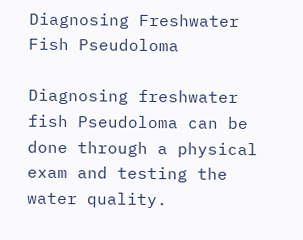Diagnosing Freshwater Fish Pseudoloma

Diagnosing freshwater fish Pseudoloma can be done through a physical exam and testing the water quality.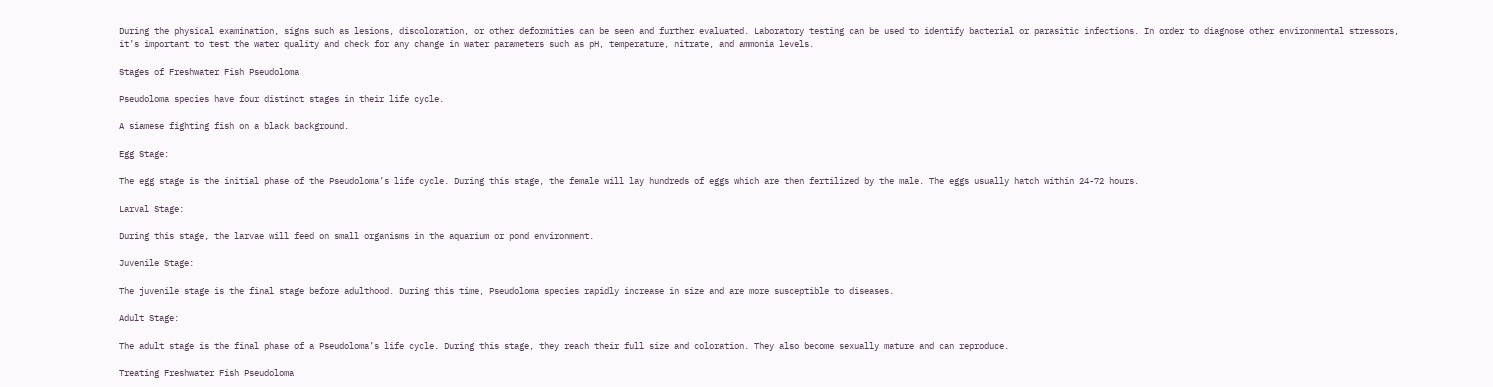During the physical examination, signs such as lesions, discoloration, or other deformities can be seen and further evaluated. Laboratory testing can be used to identify bacterial or parasitic infections. In order to diagnose other environmental stressors, it’s important to test the water quality and check for any change in water parameters such as pH, temperature, nitrate, and ammonia levels.

Stages of Freshwater Fish Pseudoloma

Pseudoloma species have four distinct stages in their life cycle.

A siamese fighting fish on a black background.

Egg Stage:

The egg stage is the initial phase of the Pseudoloma’s life cycle. During this stage, the female will lay hundreds of eggs which are then fertilized by the male. The eggs usually hatch within 24-72 hours.

Larval Stage:

During this stage, the larvae will feed on small organisms in the aquarium or pond environment.

Juvenile Stage:

The juvenile stage is the final stage before adulthood. During this time, Pseudoloma species rapidly increase in size and are more susceptible to diseases.

Adult Stage:

The adult stage is the final phase of a Pseudoloma’s life cycle. During this stage, they reach their full size and coloration. They also become sexually mature and can reproduce.

Treating Freshwater Fish Pseudoloma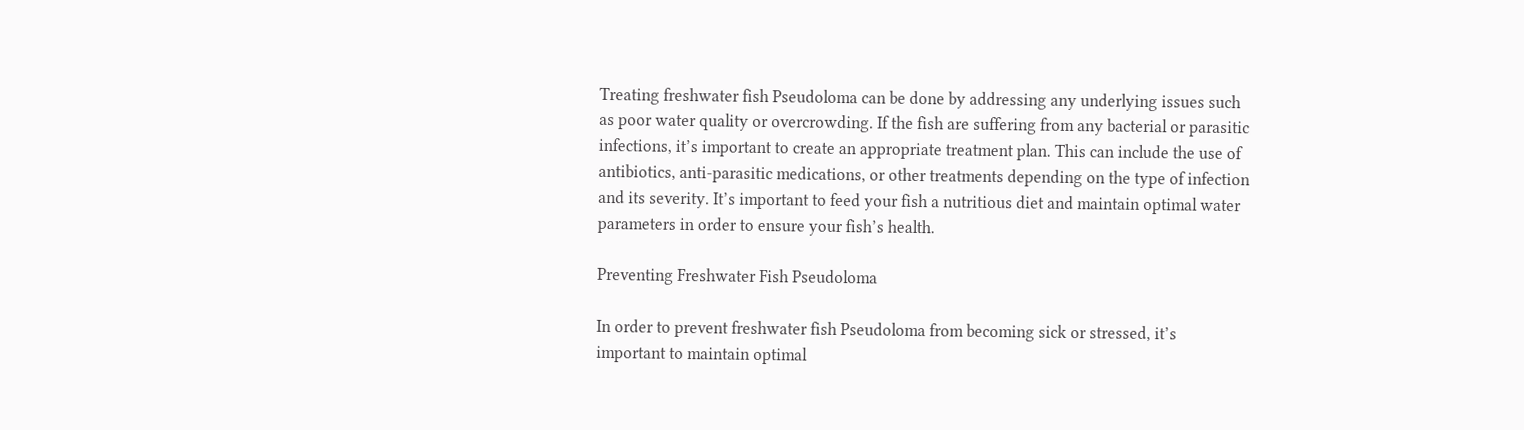Treating freshwater fish Pseudoloma can be done by addressing any underlying issues such as poor water quality or overcrowding. If the fish are suffering from any bacterial or parasitic infections, it’s important to create an appropriate treatment plan. This can include the use of antibiotics, anti-parasitic medications, or other treatments depending on the type of infection and its severity. It’s important to feed your fish a nutritious diet and maintain optimal water parameters in order to ensure your fish’s health.

Preventing Freshwater Fish Pseudoloma

In order to prevent freshwater fish Pseudoloma from becoming sick or stressed, it’s important to maintain optimal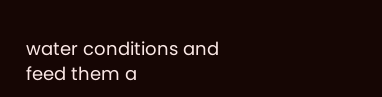water conditions and feed them a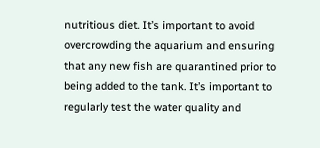nutritious diet. It’s important to avoid overcrowding the aquarium and ensuring that any new fish are quarantined prior to being added to the tank. It’s important to regularly test the water quality and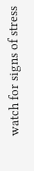watch for signs of stress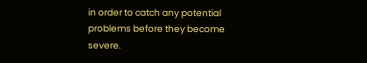in order to catch any potential problems before they become severe.